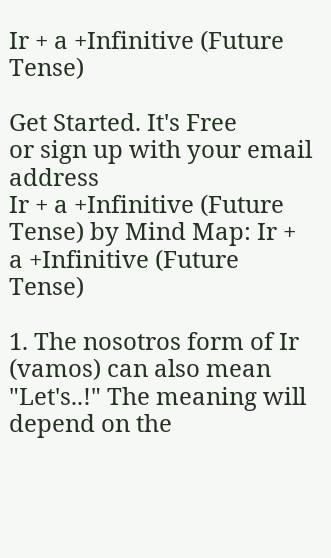Ir + a +Infinitive (Future Tense)

Get Started. It's Free
or sign up with your email address
Ir + a +Infinitive (Future Tense) by Mind Map: Ir + a +Infinitive (Future Tense)

1. The nosotros form of Ir (vamos) can also mean "Let's..!" The meaning will depend on the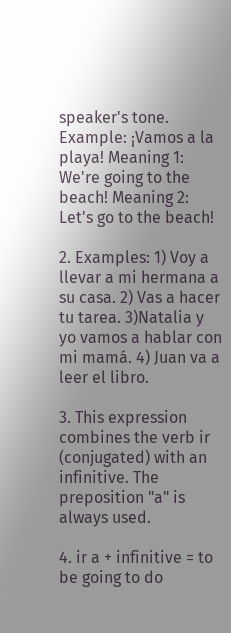speaker's tone. Example: ¡Vamos a la playa! Meaning 1: We're going to the beach! Meaning 2: Let's go to the beach!

2. Examples: 1) Voy a llevar a mi hermana a su casa. 2) Vas a hacer tu tarea. 3)Natalia y yo vamos a hablar con mi mamá. 4) Juan va a leer el libro.

3. This expression combines the verb ir (conjugated) with an infinitive. The preposition "a" is always used.

4. ir a + infinitive = to be going to do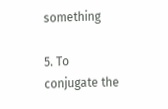something

5. To conjugate the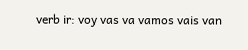verb ir: voy vas va vamos vais van